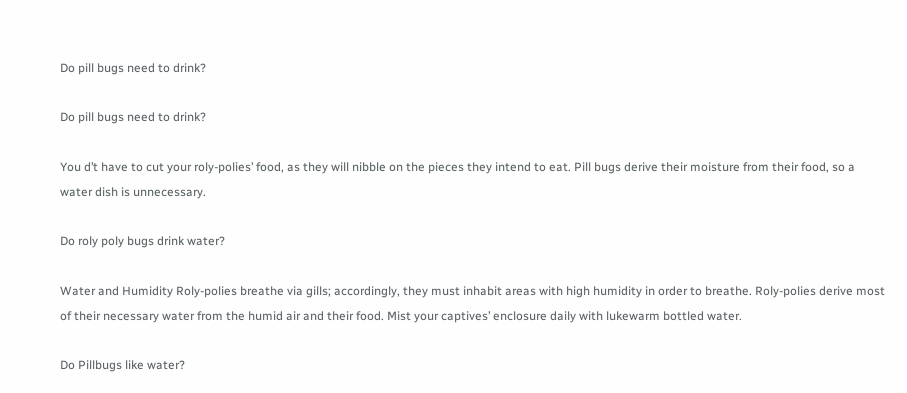Do pill bugs need to drink?

Do pill bugs need to drink?

You d’t have to cut your roly-polies’ food, as they will nibble on the pieces they intend to eat. Pill bugs derive their moisture from their food, so a water dish is unnecessary.

Do roly poly bugs drink water?

Water and Humidity Roly-polies breathe via gills; accordingly, they must inhabit areas with high humidity in order to breathe. Roly-polies derive most of their necessary water from the humid air and their food. Mist your captives’ enclosure daily with lukewarm bottled water.

Do Pillbugs like water?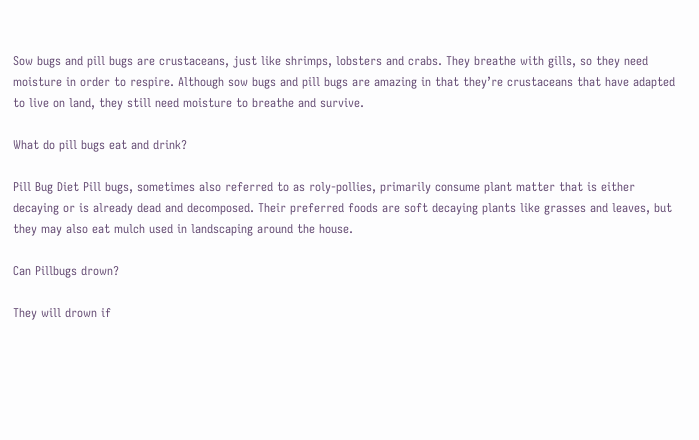Sow bugs and pill bugs are crustaceans, just like shrimps, lobsters and crabs. They breathe with gills, so they need moisture in order to respire. Although sow bugs and pill bugs are amazing in that they’re crustaceans that have adapted to live on land, they still need moisture to breathe and survive.

What do pill bugs eat and drink?

Pill Bug Diet Pill bugs, sometimes also referred to as roly-pollies, primarily consume plant matter that is either decaying or is already dead and decomposed. Their preferred foods are soft decaying plants like grasses and leaves, but they may also eat mulch used in landscaping around the house.

Can Pillbugs drown?

They will drown if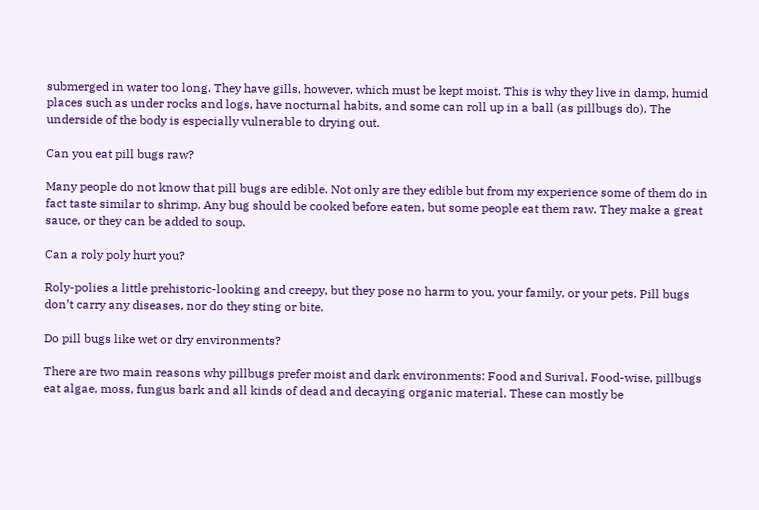submerged in water too long. They have gills, however, which must be kept moist. This is why they live in damp, humid places such as under rocks and logs, have nocturnal habits, and some can roll up in a ball (as pillbugs do). The underside of the body is especially vulnerable to drying out.

Can you eat pill bugs raw?

Many people do not know that pill bugs are edible. Not only are they edible but from my experience some of them do in fact taste similar to shrimp. Any bug should be cooked before eaten, but some people eat them raw. They make a great sauce, or they can be added to soup.

Can a roly poly hurt you?

Roly-polies a little prehistoric-looking and creepy, but they pose no harm to you, your family, or your pets. Pill bugs don’t carry any diseases, nor do they sting or bite.

Do pill bugs like wet or dry environments?

There are two main reasons why pillbugs prefer moist and dark environments: Food and Surival. Food-wise, pillbugs eat algae, moss, fungus bark and all kinds of dead and decaying organic material. These can mostly be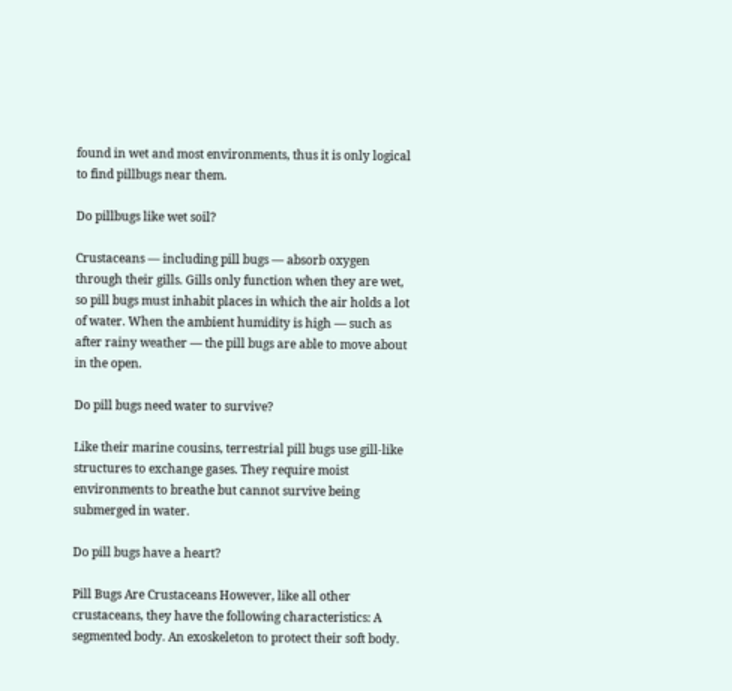found in wet and most environments, thus it is only logical to find pillbugs near them.

Do pillbugs like wet soil?

Crustaceans — including pill bugs — absorb oxygen through their gills. Gills only function when they are wet, so pill bugs must inhabit places in which the air holds a lot of water. When the ambient humidity is high — such as after rainy weather — the pill bugs are able to move about in the open.

Do pill bugs need water to survive?

Like their marine cousins, terrestrial pill bugs use gill-like structures to exchange gases. They require moist environments to breathe but cannot survive being submerged in water.

Do pill bugs have a heart?

Pill Bugs Are Crustaceans However, like all other crustaceans, they have the following characteristics: A segmented body. An exoskeleton to protect their soft body.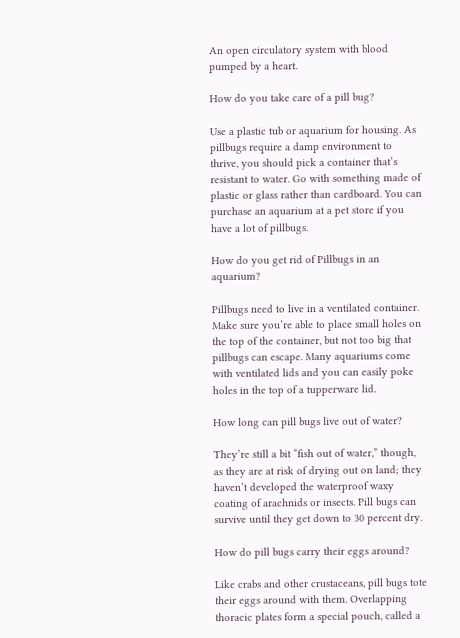An open circulatory system with blood pumped by a heart.

How do you take care of a pill bug?

Use a plastic tub or aquarium for housing. As pillbugs require a damp environment to thrive, you should pick a container that’s resistant to water. Go with something made of plastic or glass rather than cardboard. You can purchase an aquarium at a pet store if you have a lot of pillbugs.

How do you get rid of Pillbugs in an aquarium?

Pillbugs need to live in a ventilated container. Make sure you’re able to place small holes on the top of the container, but not too big that pillbugs can escape. Many aquariums come with ventilated lids and you can easily poke holes in the top of a tupperware lid.

How long can pill bugs live out of water?

They’re still a bit “fish out of water,” though, as they are at risk of drying out on land; they haven’t developed the waterproof waxy coating of arachnids or insects. Pill bugs can survive until they get down to 30 percent dry.

How do pill bugs carry their eggs around?

Like crabs and other crustaceans, pill bugs tote their eggs around with them. Overlapping thoracic plates form a special pouch, called a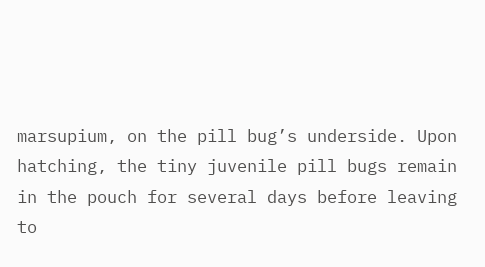marsupium, on the pill bug’s underside. Upon hatching, the tiny juvenile pill bugs remain in the pouch for several days before leaving to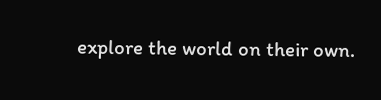explore the world on their own.